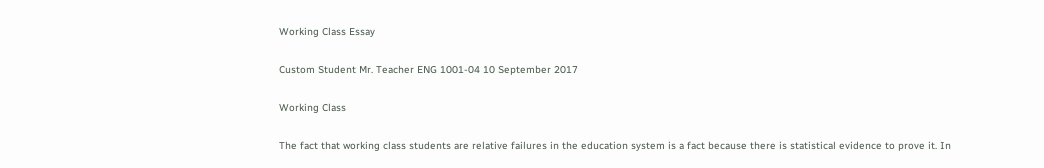Working Class Essay

Custom Student Mr. Teacher ENG 1001-04 10 September 2017

Working Class

The fact that working class students are relative failures in the education system is a fact because there is statistical evidence to prove it. In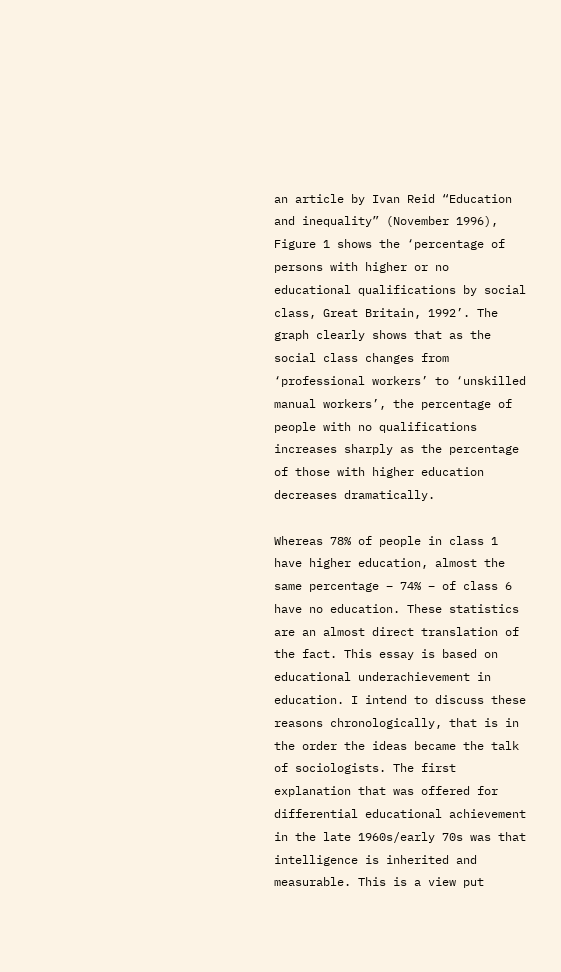an article by Ivan Reid “Education and inequality” (November 1996), Figure 1 shows the ‘percentage of persons with higher or no educational qualifications by social class, Great Britain, 1992’. The graph clearly shows that as the social class changes from ‘professional workers’ to ‘unskilled manual workers’, the percentage of people with no qualifications increases sharply as the percentage of those with higher education decreases dramatically.

Whereas 78% of people in class 1 have higher education, almost the same percentage – 74% – of class 6 have no education. These statistics are an almost direct translation of the fact. This essay is based on educational underachievement in education. I intend to discuss these reasons chronologically, that is in the order the ideas became the talk of sociologists. The first explanation that was offered for differential educational achievement in the late 1960s/early 70s was that intelligence is inherited and measurable. This is a view put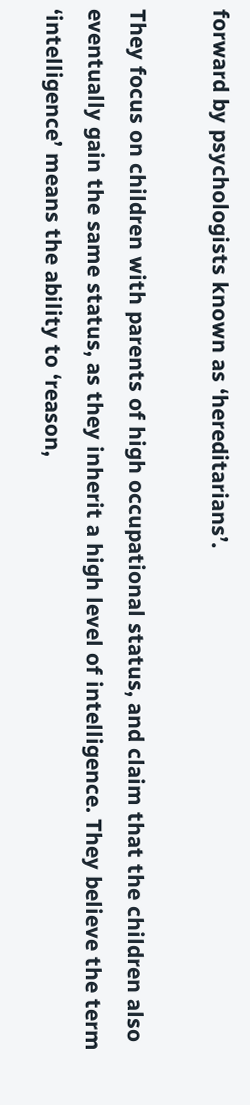forward by psychologists known as ‘hereditarians’.

They focus on children with parents of high occupational status, and claim that the children also eventually gain the same status, as they inherit a high level of intelligence. They believe the term ‘intelligence’ means the ability to ‘reason,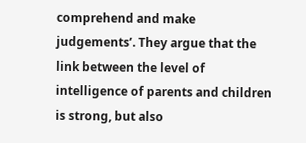comprehend and make judgements’. They argue that the link between the level of intelligence of parents and children is strong, but also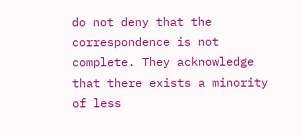do not deny that the correspondence is not complete. They acknowledge that there exists a minority of less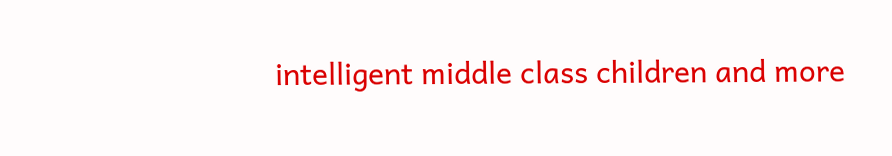intelligent middle class children and more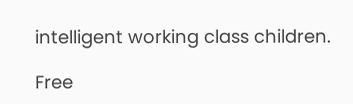intelligent working class children.

Free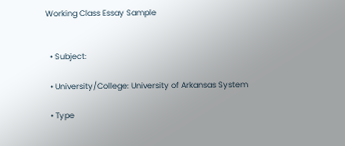Working Class Essay Sample


  • Subject:

  • University/College: University of Arkansas System

  • Type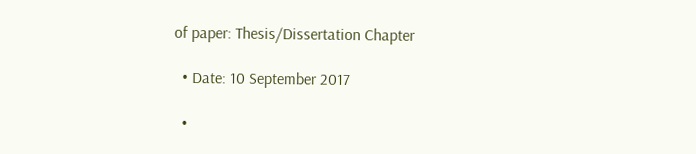of paper: Thesis/Dissertation Chapter

  • Date: 10 September 2017

  •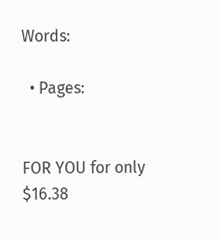Words:

  • Pages:


FOR YOU for only $16.38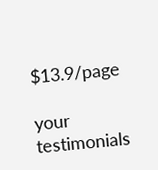$13.9/page

your testimonials